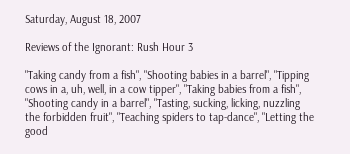Saturday, August 18, 2007

Reviews of the Ignorant: Rush Hour 3

"Taking candy from a fish", "Shooting babies in a barrel", "Tipping cows in a, uh, well, in a cow tipper", "Taking babies from a fish", "Shooting candy in a barrel", "Tasting, sucking, licking, nuzzling the forbidden fruit", "Teaching spiders to tap-dance", "Letting the good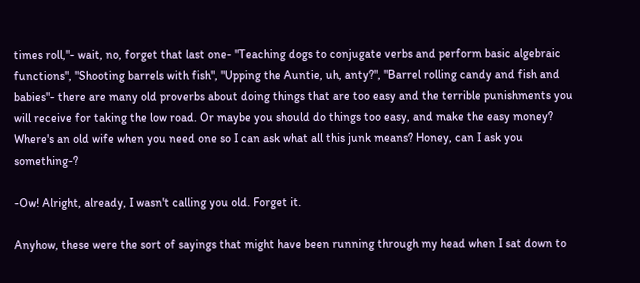times roll,"- wait, no, forget that last one- "Teaching dogs to conjugate verbs and perform basic algebraic functions", "Shooting barrels with fish", "Upping the Auntie, uh, anty?", "Barrel rolling candy and fish and babies"- there are many old proverbs about doing things that are too easy and the terrible punishments you will receive for taking the low road. Or maybe you should do things too easy, and make the easy money? Where's an old wife when you need one so I can ask what all this junk means? Honey, can I ask you something-?

-Ow! Alright, already, I wasn't calling you old. Forget it.

Anyhow, these were the sort of sayings that might have been running through my head when I sat down to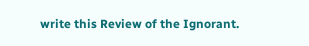write this Review of the Ignorant.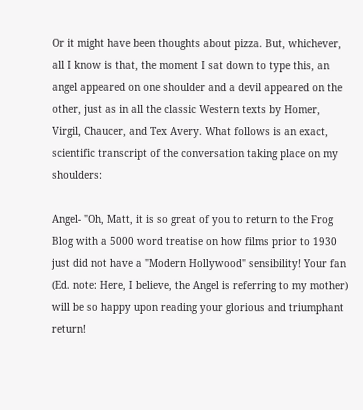Or it might have been thoughts about pizza. But, whichever, all I know is that, the moment I sat down to type this, an angel appeared on one shoulder and a devil appeared on the other, just as in all the classic Western texts by Homer, Virgil, Chaucer, and Tex Avery. What follows is an exact, scientific transcript of the conversation taking place on my shoulders:

Angel- "Oh, Matt, it is so great of you to return to the Frog Blog with a 5000 word treatise on how films prior to 1930 just did not have a "Modern Hollywood" sensibility! Your fan (Ed. note: Here, I believe, the Angel is referring to my mother) will be so happy upon reading your glorious and triumphant return!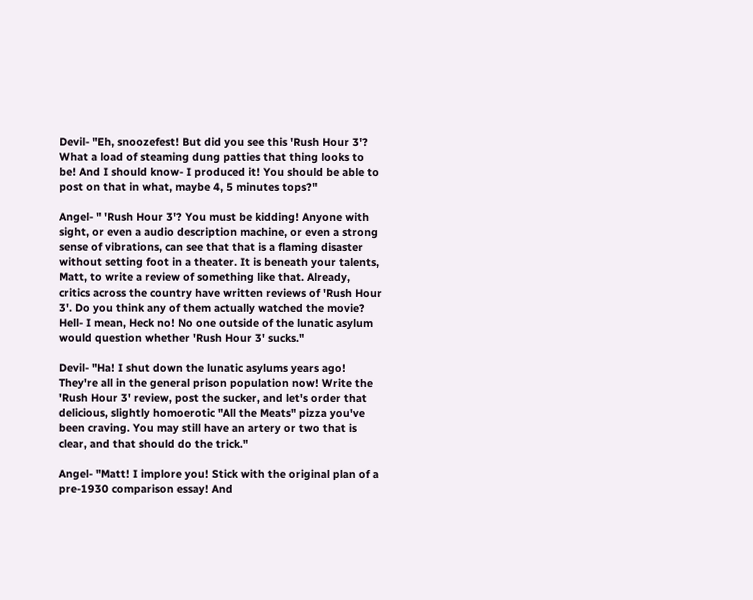Devil- "Eh, snoozefest! But did you see this 'Rush Hour 3'? What a load of steaming dung patties that thing looks to be! And I should know- I produced it! You should be able to post on that in what, maybe 4, 5 minutes tops?"

Angel- " 'Rush Hour 3'? You must be kidding! Anyone with sight, or even a audio description machine, or even a strong sense of vibrations, can see that that is a flaming disaster without setting foot in a theater. It is beneath your talents, Matt, to write a review of something like that. Already, critics across the country have written reviews of 'Rush Hour 3'. Do you think any of them actually watched the movie? Hell- I mean, Heck no! No one outside of the lunatic asylum would question whether 'Rush Hour 3' sucks."

Devil- "Ha! I shut down the lunatic asylums years ago! They're all in the general prison population now! Write the 'Rush Hour 3' review, post the sucker, and let's order that delicious, slightly homoerotic "All the Meats" pizza you've been craving. You may still have an artery or two that is clear, and that should do the trick."

Angel- "Matt! I implore you! Stick with the original plan of a pre-1930 comparison essay! And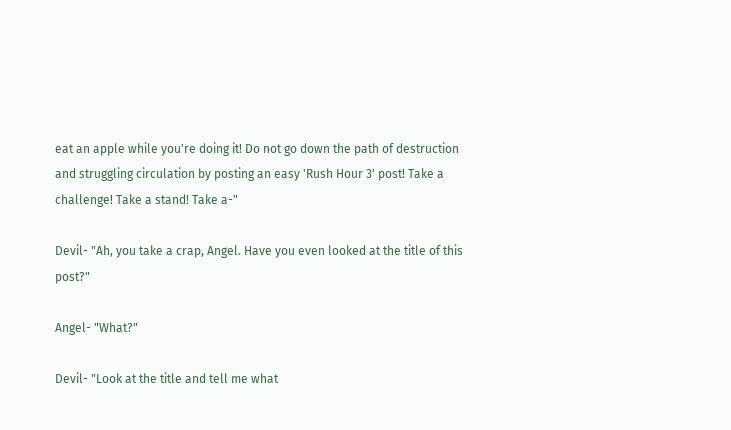eat an apple while you're doing it! Do not go down the path of destruction and struggling circulation by posting an easy 'Rush Hour 3' post! Take a challenge! Take a stand! Take a-"

Devil- "Ah, you take a crap, Angel. Have you even looked at the title of this post?"

Angel- "What?"

Devil- "Look at the title and tell me what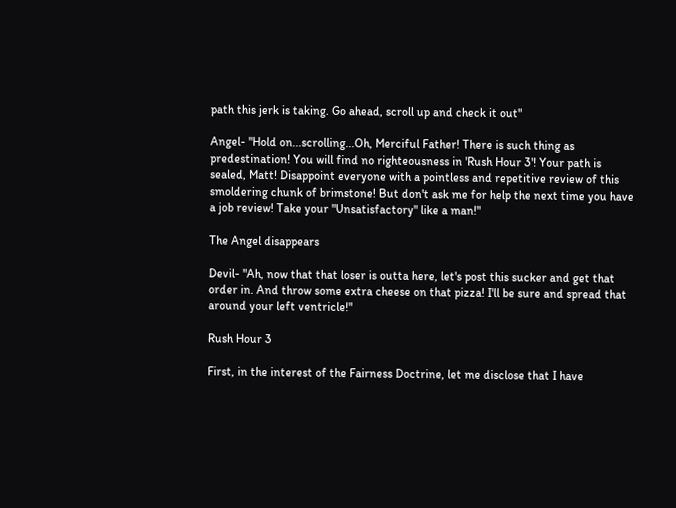path this jerk is taking. Go ahead, scroll up and check it out"

Angel- "Hold on...scrolling...Oh, Merciful Father! There is such thing as predestination! You will find no righteousness in 'Rush Hour 3'! Your path is sealed, Matt! Disappoint everyone with a pointless and repetitive review of this smoldering chunk of brimstone! But don't ask me for help the next time you have a job review! Take your "Unsatisfactory" like a man!"

The Angel disappears

Devil- "Ah, now that that loser is outta here, let's post this sucker and get that order in. And throw some extra cheese on that pizza! I'll be sure and spread that around your left ventricle!"

Rush Hour 3

First, in the interest of the Fairness Doctrine, let me disclose that I have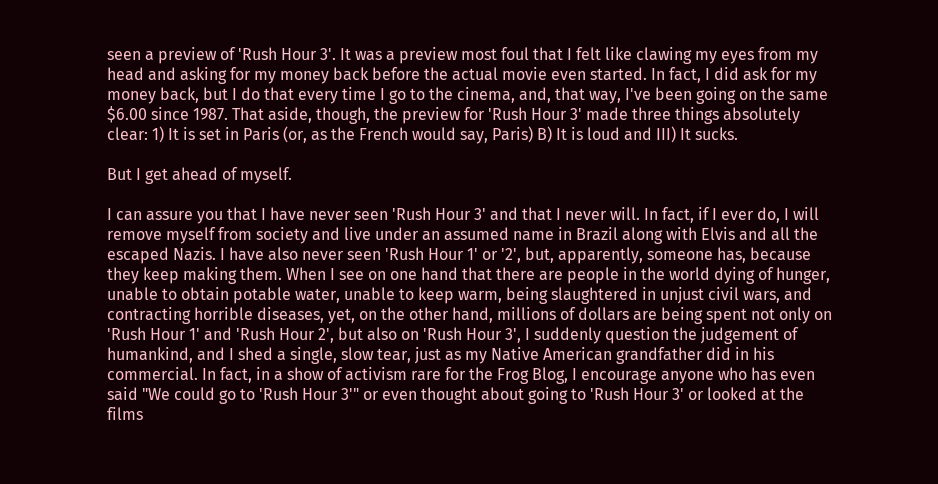seen a preview of 'Rush Hour 3'. It was a preview most foul that I felt like clawing my eyes from my head and asking for my money back before the actual movie even started. In fact, I did ask for my money back, but I do that every time I go to the cinema, and, that way, I've been going on the same $6.00 since 1987. That aside, though, the preview for 'Rush Hour 3' made three things absolutely clear: 1) It is set in Paris (or, as the French would say, Paris) B) It is loud and III) It sucks.

But I get ahead of myself.

I can assure you that I have never seen 'Rush Hour 3' and that I never will. In fact, if I ever do, I will remove myself from society and live under an assumed name in Brazil along with Elvis and all the escaped Nazis. I have also never seen 'Rush Hour 1' or '2', but, apparently, someone has, because they keep making them. When I see on one hand that there are people in the world dying of hunger, unable to obtain potable water, unable to keep warm, being slaughtered in unjust civil wars, and contracting horrible diseases, yet, on the other hand, millions of dollars are being spent not only on 'Rush Hour 1' and 'Rush Hour 2', but also on 'Rush Hour 3', I suddenly question the judgement of humankind, and I shed a single, slow tear, just as my Native American grandfather did in his commercial. In fact, in a show of activism rare for the Frog Blog, I encourage anyone who has even said "We could go to 'Rush Hour 3'" or even thought about going to 'Rush Hour 3' or looked at the films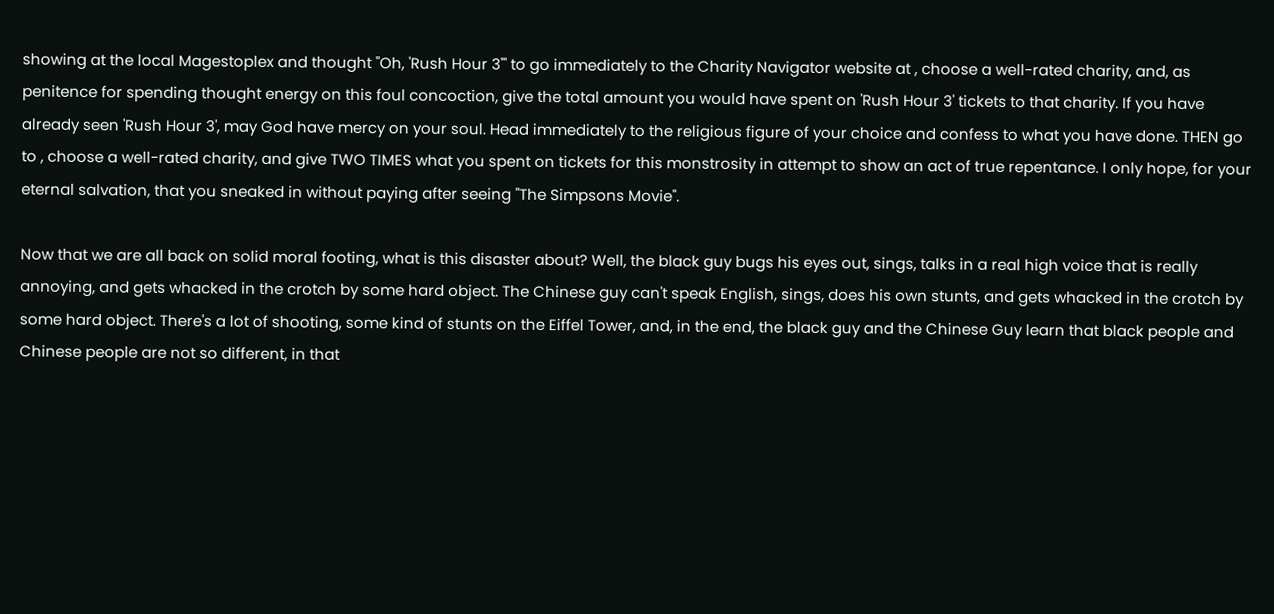showing at the local Magestoplex and thought "Oh, 'Rush Hour 3'" to go immediately to the Charity Navigator website at , choose a well-rated charity, and, as penitence for spending thought energy on this foul concoction, give the total amount you would have spent on 'Rush Hour 3' tickets to that charity. If you have already seen 'Rush Hour 3', may God have mercy on your soul. Head immediately to the religious figure of your choice and confess to what you have done. THEN go to , choose a well-rated charity, and give TWO TIMES what you spent on tickets for this monstrosity in attempt to show an act of true repentance. I only hope, for your eternal salvation, that you sneaked in without paying after seeing "The Simpsons Movie".

Now that we are all back on solid moral footing, what is this disaster about? Well, the black guy bugs his eyes out, sings, talks in a real high voice that is really annoying, and gets whacked in the crotch by some hard object. The Chinese guy can't speak English, sings, does his own stunts, and gets whacked in the crotch by some hard object. There's a lot of shooting, some kind of stunts on the Eiffel Tower, and, in the end, the black guy and the Chinese Guy learn that black people and Chinese people are not so different, in that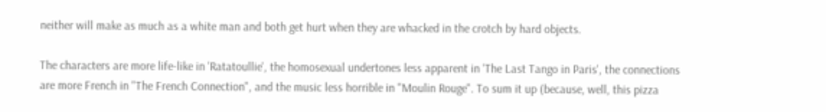neither will make as much as a white man and both get hurt when they are whacked in the crotch by hard objects.

The characters are more life-like in 'Ratatoullie', the homosexual undertones less apparent in 'The Last Tango in Paris', the connections are more French in "The French Connection", and the music less horrible in "Moulin Rouge". To sum it up (because, well, this pizza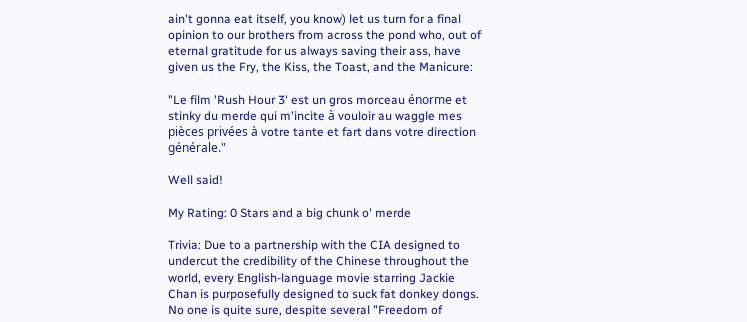ain't gonna eat itself, you know) let us turn for a final opinion to our brothers from across the pond who, out of eternal gratitude for us always saving their ass, have given us the Fry, the Kiss, the Toast, and the Manicure:

"Le film 'Rush Hour 3' est un gros morceau énorme et stinky du merde qui m'incite à vouloir au waggle mes pièces privées à votre tante et fart dans votre direction générale."

Well said!

My Rating: 0 Stars and a big chunk o' merde

Trivia: Due to a partnership with the CIA designed to undercut the credibility of the Chinese throughout the world, every English-language movie starring Jackie Chan is purposefully designed to suck fat donkey dongs. No one is quite sure, despite several "Freedom of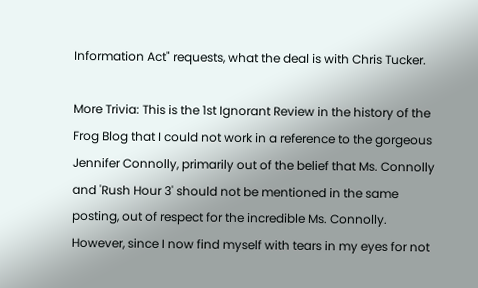Information Act" requests, what the deal is with Chris Tucker.

More Trivia: This is the 1st Ignorant Review in the history of the Frog Blog that I could not work in a reference to the gorgeous Jennifer Connolly, primarily out of the belief that Ms. Connolly and 'Rush Hour 3' should not be mentioned in the same posting, out of respect for the incredible Ms. Connolly. However, since I now find myself with tears in my eyes for not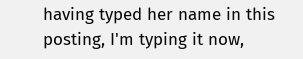having typed her name in this posting, I'm typing it now,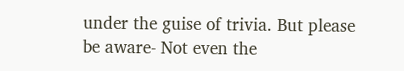under the guise of trivia. But please be aware- Not even the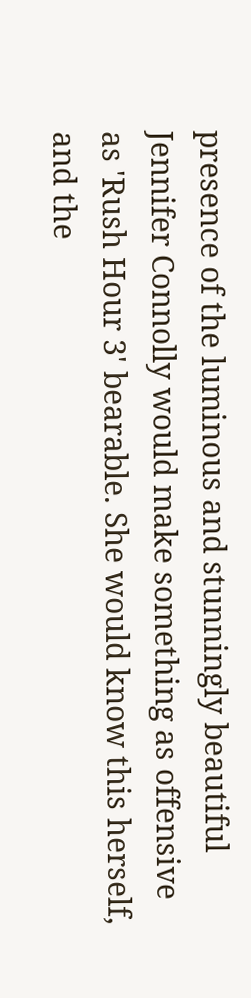presence of the luminous and stunningly beautiful Jennifer Connolly would make something as offensive as 'Rush Hour 3' bearable. She would know this herself, and the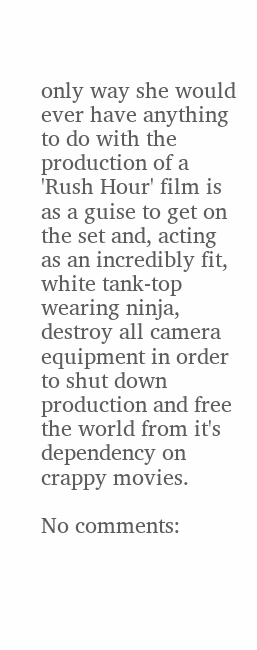only way she would ever have anything to do with the production of a 'Rush Hour' film is as a guise to get on the set and, acting as an incredibly fit, white tank-top wearing ninja, destroy all camera equipment in order to shut down production and free the world from it's dependency on crappy movies.

No comments: